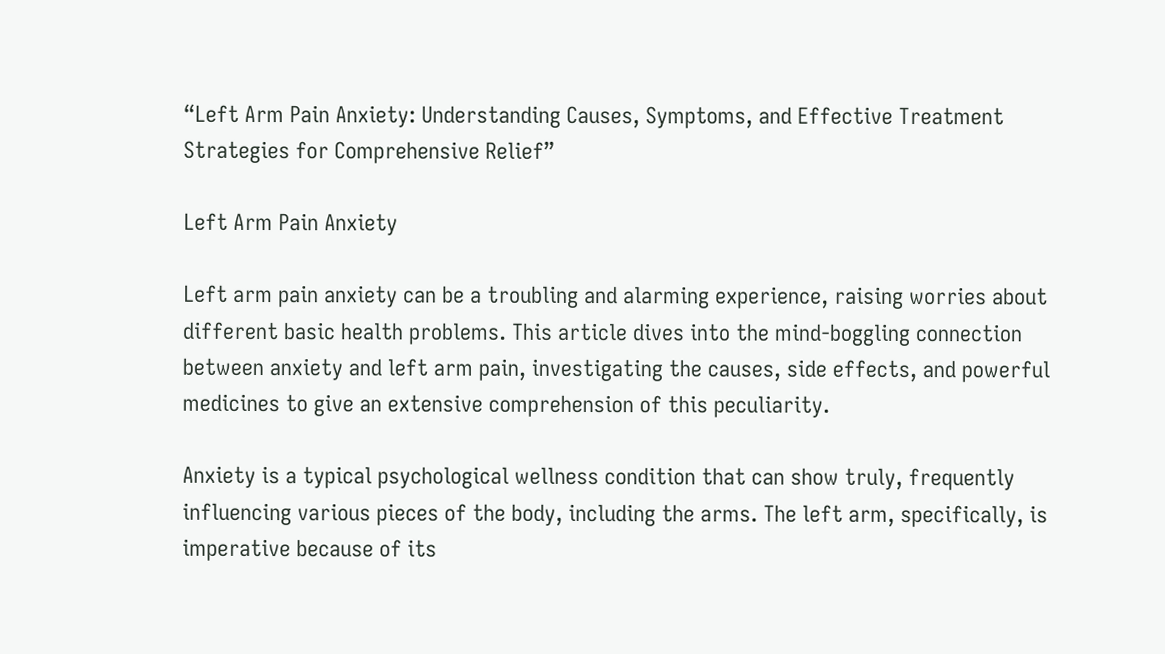“Left Arm Pain Anxiety: Understanding Causes, Symptoms, and Effective Treatment Strategies for Comprehensive Relief”

Left Arm Pain Anxiety

Left arm pain anxiety can be a troubling and alarming experience, raising worries about different basic health problems. This article dives into the mind-boggling connection between anxiety and left arm pain, investigating the causes, side effects, and powerful medicines to give an extensive comprehension of this peculiarity.

Anxiety is a typical psychological wellness condition that can show truly, frequently influencing various pieces of the body, including the arms. The left arm, specifically, is imperative because of its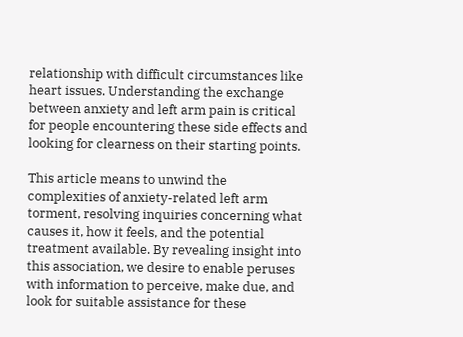relationship with difficult circumstances like heart issues. Understanding the exchange between anxiety and left arm pain is critical for people encountering these side effects and looking for clearness on their starting points.

This article means to unwind the complexities of anxiety-related left arm torment, resolving inquiries concerning what causes it, how it feels, and the potential treatment available. By revealing insight into this association, we desire to enable peruses with information to perceive, make due, and look for suitable assistance for these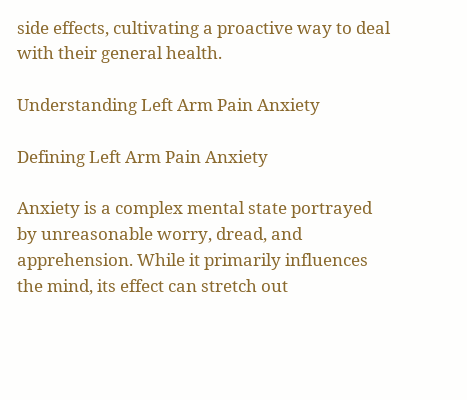side effects, cultivating a proactive way to deal with their general health.

Understanding Left Arm Pain Anxiety

Defining Left Arm Pain Anxiety

Anxiety is a complex mental state portrayed by unreasonable worry, dread, and apprehension. While it primarily influences the mind, its effect can stretch out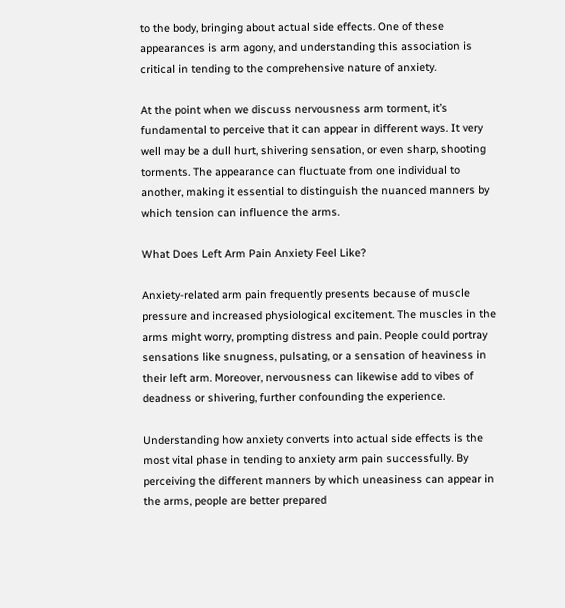to the body, bringing about actual side effects. One of these appearances is arm agony, and understanding this association is critical in tending to the comprehensive nature of anxiety.

At the point when we discuss nervousness arm torment, it’s fundamental to perceive that it can appear in different ways. It very well may be a dull hurt, shivering sensation, or even sharp, shooting torments. The appearance can fluctuate from one individual to another, making it essential to distinguish the nuanced manners by which tension can influence the arms.

What Does Left Arm Pain Anxiety Feel Like?

Anxiety-related arm pain frequently presents because of muscle pressure and increased physiological excitement. The muscles in the arms might worry, prompting distress and pain. People could portray sensations like snugness, pulsating, or a sensation of heaviness in their left arm. Moreover, nervousness can likewise add to vibes of deadness or shivering, further confounding the experience.

Understanding how anxiety converts into actual side effects is the most vital phase in tending to anxiety arm pain successfully. By perceiving the different manners by which uneasiness can appear in the arms, people are better prepared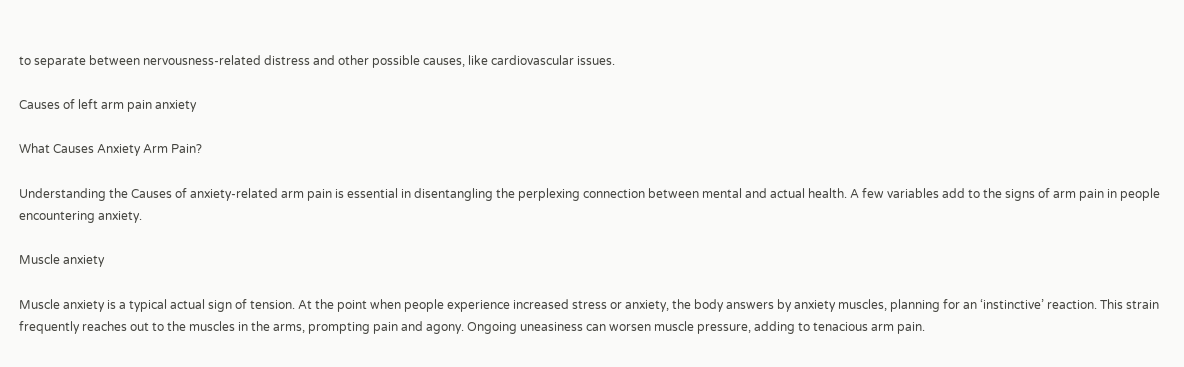to separate between nervousness-related distress and other possible causes, like cardiovascular issues.

Causes of left arm pain anxiety

What Causes Anxiety Arm Pain?

Understanding the Causes of anxiety-related arm pain is essential in disentangling the perplexing connection between mental and actual health. A few variables add to the signs of arm pain in people encountering anxiety.

Muscle anxiety

Muscle anxiety is a typical actual sign of tension. At the point when people experience increased stress or anxiety, the body answers by anxiety muscles, planning for an ‘instinctive’ reaction. This strain frequently reaches out to the muscles in the arms, prompting pain and agony. Ongoing uneasiness can worsen muscle pressure, adding to tenacious arm pain.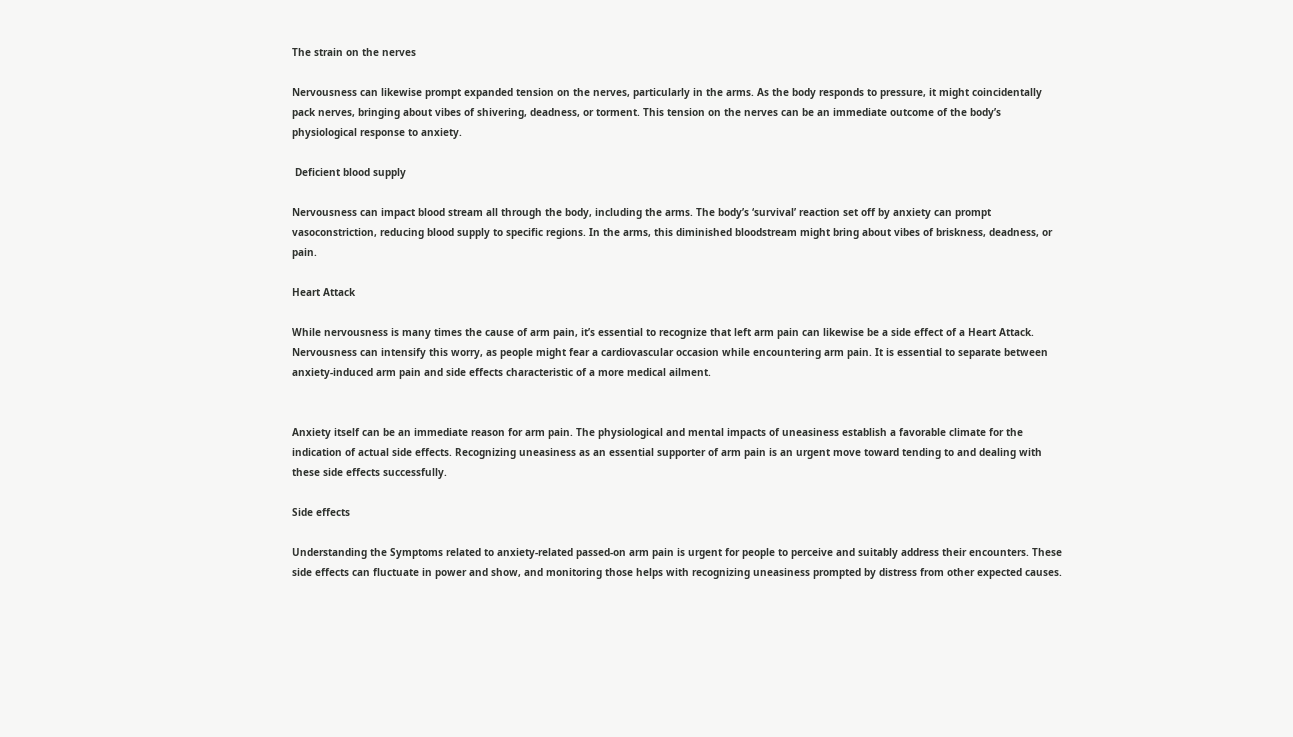The strain on the nerves

Nervousness can likewise prompt expanded tension on the nerves, particularly in the arms. As the body responds to pressure, it might coincidentally pack nerves, bringing about vibes of shivering, deadness, or torment. This tension on the nerves can be an immediate outcome of the body’s physiological response to anxiety.

 Deficient blood supply

Nervousness can impact blood stream all through the body, including the arms. The body’s ‘survival’ reaction set off by anxiety can prompt vasoconstriction, reducing blood supply to specific regions. In the arms, this diminished bloodstream might bring about vibes of briskness, deadness, or pain.

Heart Attack

While nervousness is many times the cause of arm pain, it’s essential to recognize that left arm pain can likewise be a side effect of a Heart Attack. Nervousness can intensify this worry, as people might fear a cardiovascular occasion while encountering arm pain. It is essential to separate between anxiety-induced arm pain and side effects characteristic of a more medical ailment.


Anxiety itself can be an immediate reason for arm pain. The physiological and mental impacts of uneasiness establish a favorable climate for the indication of actual side effects. Recognizing uneasiness as an essential supporter of arm pain is an urgent move toward tending to and dealing with these side effects successfully.

Side effects

Understanding the Symptoms related to anxiety-related passed-on arm pain is urgent for people to perceive and suitably address their encounters. These side effects can fluctuate in power and show, and monitoring those helps with recognizing uneasiness prompted by distress from other expected causes.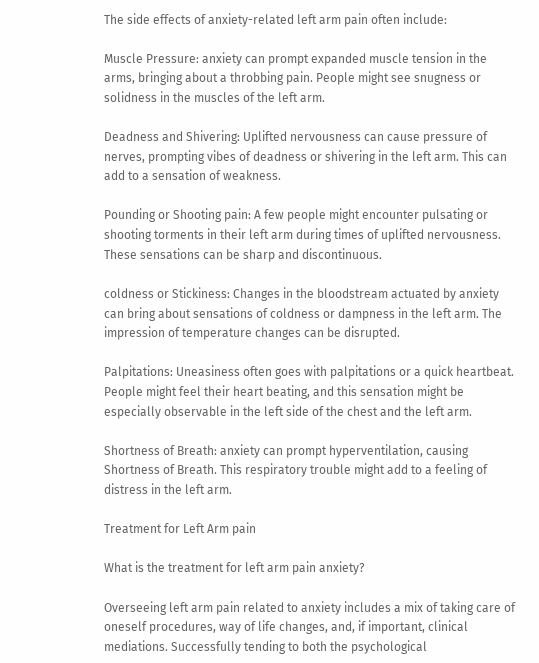The side effects of anxiety-related left arm pain often include:

Muscle Pressure: anxiety can prompt expanded muscle tension in the arms, bringing about a throbbing pain. People might see snugness or solidness in the muscles of the left arm.

Deadness and Shivering: Uplifted nervousness can cause pressure of nerves, prompting vibes of deadness or shivering in the left arm. This can add to a sensation of weakness.

Pounding or Shooting pain: A few people might encounter pulsating or shooting torments in their left arm during times of uplifted nervousness. These sensations can be sharp and discontinuous.

coldness or Stickiness: Changes in the bloodstream actuated by anxiety can bring about sensations of coldness or dampness in the left arm. The impression of temperature changes can be disrupted.

Palpitations: Uneasiness often goes with palpitations or a quick heartbeat. People might feel their heart beating, and this sensation might be especially observable in the left side of the chest and the left arm.

Shortness of Breath: anxiety can prompt hyperventilation, causing Shortness of Breath. This respiratory trouble might add to a feeling of distress in the left arm.

Treatment for Left Arm pain

What is the treatment for left arm pain anxiety?

Overseeing left arm pain related to anxiety includes a mix of taking care of oneself procedures, way of life changes, and, if important, clinical mediations. Successfully tending to both the psychological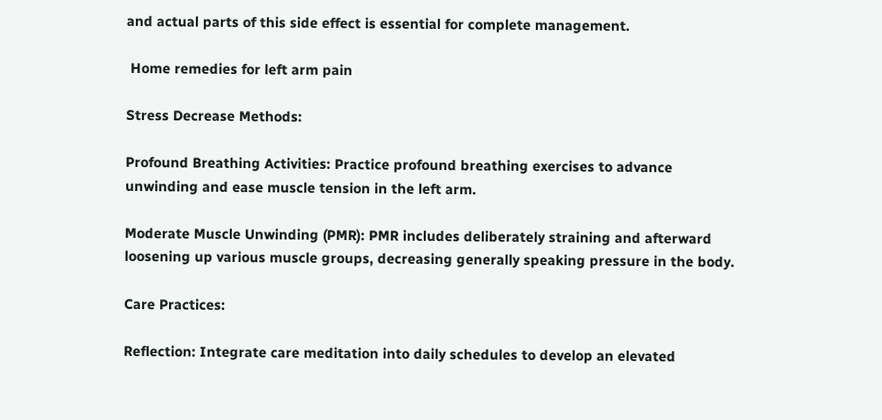and actual parts of this side effect is essential for complete management.

 Home remedies for left arm pain

Stress Decrease Methods:

Profound Breathing Activities: Practice profound breathing exercises to advance unwinding and ease muscle tension in the left arm.

Moderate Muscle Unwinding (PMR): PMR includes deliberately straining and afterward loosening up various muscle groups, decreasing generally speaking pressure in the body.

Care Practices:

Reflection: Integrate care meditation into daily schedules to develop an elevated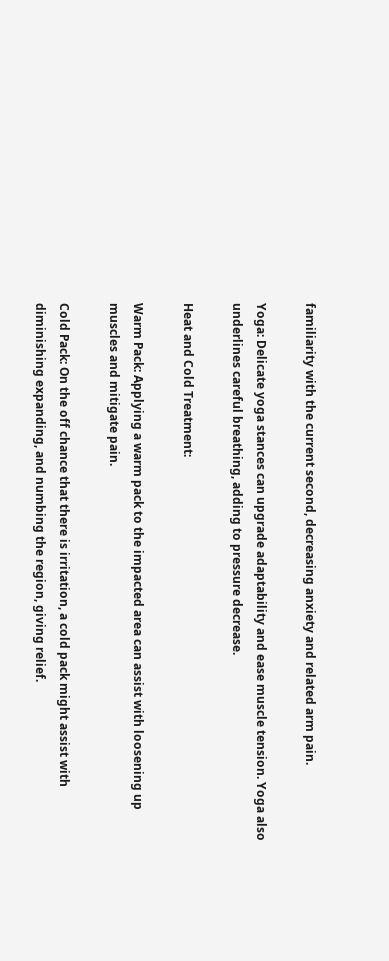familiarity with the current second, decreasing anxiety and related arm pain.

Yoga: Delicate yoga stances can upgrade adaptability and ease muscle tension. Yoga also underlines careful breathing, adding to pressure decrease.

Heat and Cold Treatment:

Warm Pack: Applying a warm pack to the impacted area can assist with loosening up muscles and mitigate pain.

Cold Pack: On the off chance that there is irritation, a cold pack might assist with diminishing expanding, and numbing the region, giving relief.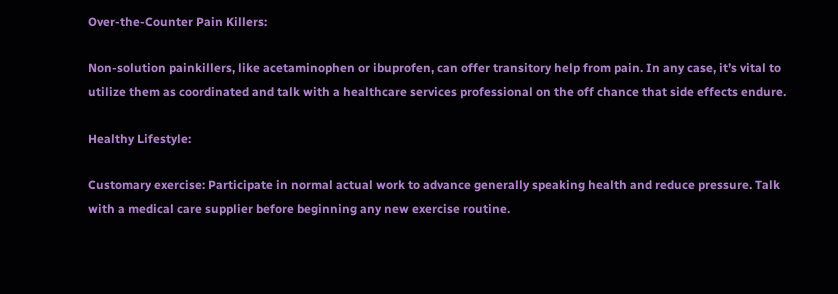Over-the-Counter Pain Killers:

Non-solution painkillers, like acetaminophen or ibuprofen, can offer transitory help from pain. In any case, it’s vital to utilize them as coordinated and talk with a healthcare services professional on the off chance that side effects endure.

Healthy Lifestyle:

Customary exercise: Participate in normal actual work to advance generally speaking health and reduce pressure. Talk with a medical care supplier before beginning any new exercise routine.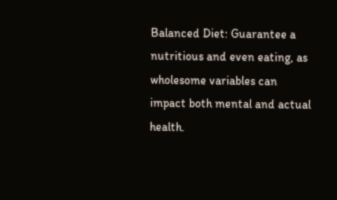Balanced Diet: Guarantee a nutritious and even eating, as wholesome variables can impact both mental and actual health.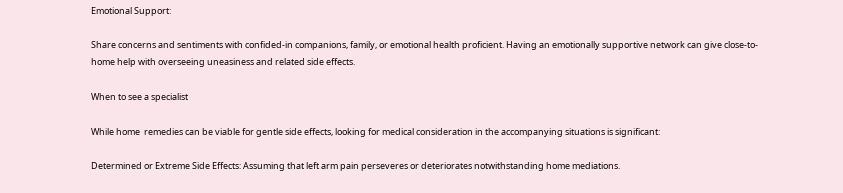Emotional Support:

Share concerns and sentiments with confided-in companions, family, or emotional health proficient. Having an emotionally supportive network can give close-to-home help with overseeing uneasiness and related side effects.

When to see a specialist

While home  remedies can be viable for gentle side effects, looking for medical consideration in the accompanying situations is significant:

Determined or Extreme Side Effects: Assuming that left arm pain perseveres or deteriorates notwithstanding home mediations.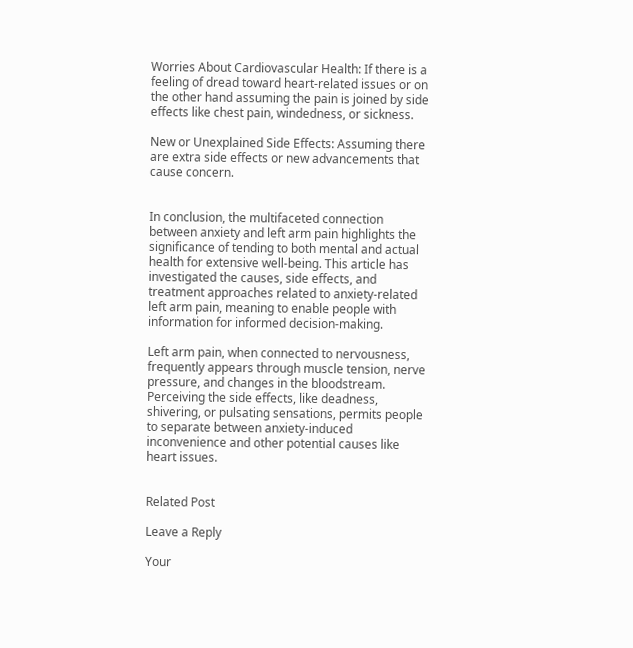Worries About Cardiovascular Health: If there is a feeling of dread toward heart-related issues or on the other hand assuming the pain is joined by side effects like chest pain, windedness, or sickness.

New or Unexplained Side Effects: Assuming there are extra side effects or new advancements that cause concern.


In conclusion, the multifaceted connection between anxiety and left arm pain highlights the significance of tending to both mental and actual health for extensive well-being. This article has investigated the causes, side effects, and treatment approaches related to anxiety-related left arm pain, meaning to enable people with information for informed decision-making.

Left arm pain, when connected to nervousness, frequently appears through muscle tension, nerve pressure, and changes in the bloodstream. Perceiving the side effects, like deadness, shivering, or pulsating sensations, permits people to separate between anxiety-induced inconvenience and other potential causes like heart issues.


Related Post

Leave a Reply

Your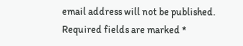email address will not be published. Required fields are marked *